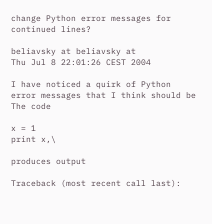change Python error messages for continued lines?

beliavsky at beliavsky at
Thu Jul 8 22:01:26 CEST 2004

I have noticed a quirk of Python error messages that I think should be
The code

x = 1
print x,\

produces output

Traceback (most recent call last):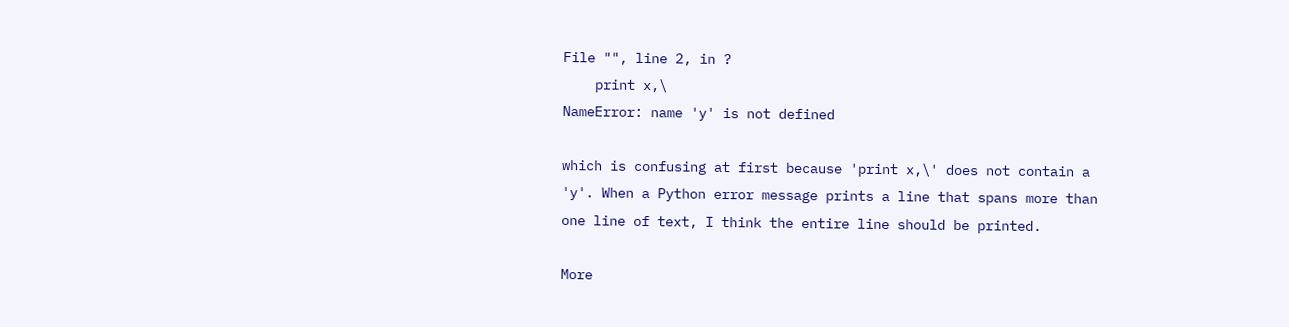File "", line 2, in ?
    print x,\
NameError: name 'y' is not defined

which is confusing at first because 'print x,\' does not contain a
'y'. When a Python error message prints a line that spans more than
one line of text, I think the entire line should be printed.

More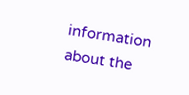information about the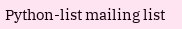Python-list mailing list